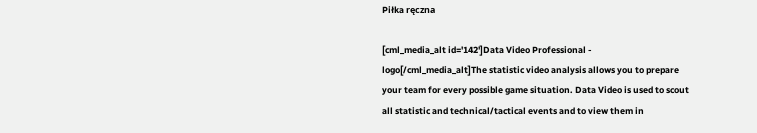Piłka ręczna

[cml_media_alt id='142']Data Video Professional - logo[/cml_media_alt]The statistic video analysis allows you to prepare your team for every possible game situation. Data Video is used to scout all statistic and technical/tactical events and to view them in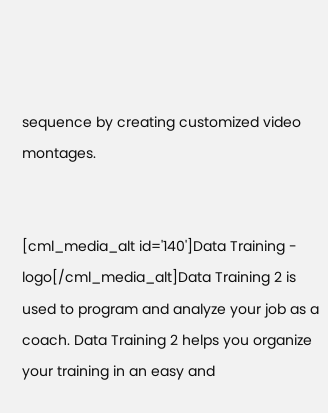sequence by creating customized video montages.


[cml_media_alt id='140']Data Training - logo[/cml_media_alt]Data Training 2 is used to program and analyze your job as a coach. Data Training 2 helps you organize your training in an easy and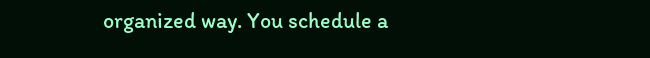organized way. You schedule a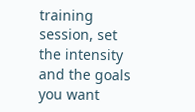training session, set the intensity and the goals you want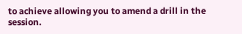to achieve allowing you to amend a drill in the session.